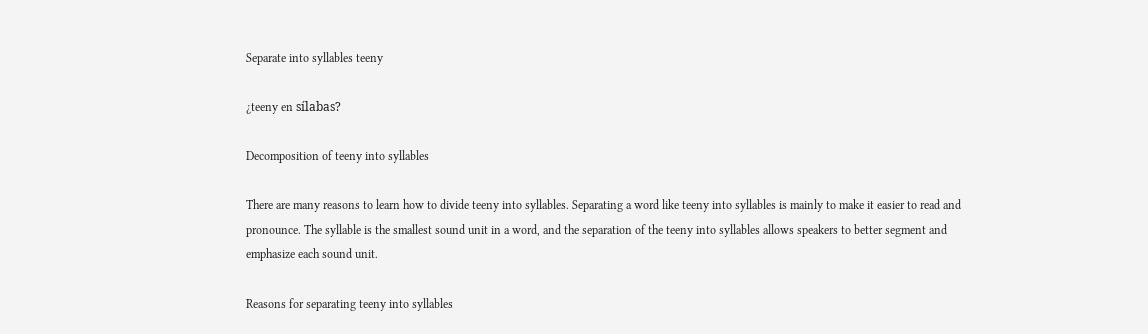Separate into syllables teeny

¿teeny en sílabas?

Decomposition of teeny into syllables

There are many reasons to learn how to divide teeny into syllables. Separating a word like teeny into syllables is mainly to make it easier to read and pronounce. The syllable is the smallest sound unit in a word, and the separation of the teeny into syllables allows speakers to better segment and emphasize each sound unit.

Reasons for separating teeny into syllables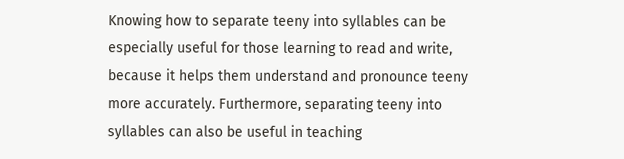Knowing how to separate teeny into syllables can be especially useful for those learning to read and write, because it helps them understand and pronounce teeny more accurately. Furthermore, separating teeny into syllables can also be useful in teaching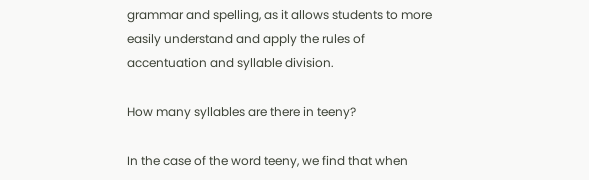grammar and spelling, as it allows students to more easily understand and apply the rules of accentuation and syllable division.

How many syllables are there in teeny?

In the case of the word teeny, we find that when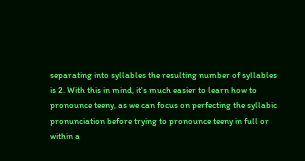separating into syllables the resulting number of syllables is 2. With this in mind, it's much easier to learn how to pronounce teeny, as we can focus on perfecting the syllabic pronunciation before trying to pronounce teeny in full or within a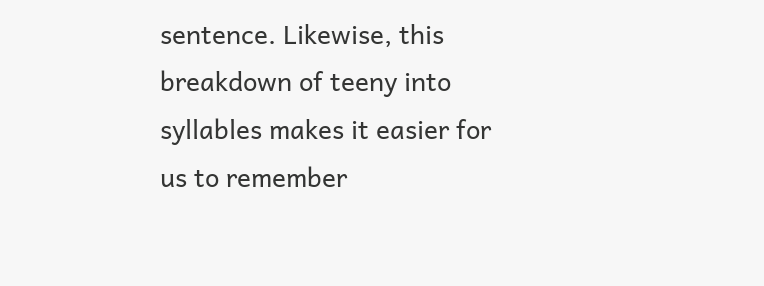sentence. Likewise, this breakdown of teeny into syllables makes it easier for us to remember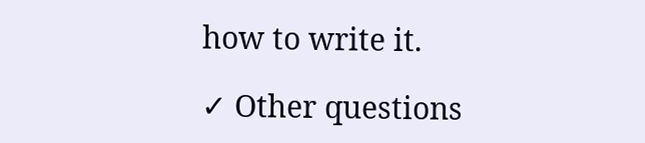how to write it.

✓ Other questions